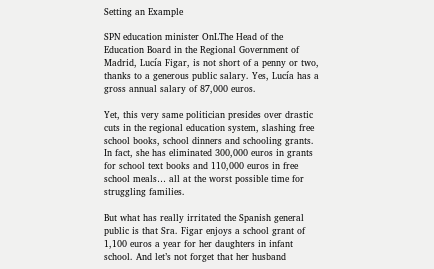Setting an Example

SPN education minister OnLThe Head of the Education Board in the Regional Government of Madrid, Lucía Figar, is not short of a penny or two, thanks to a generous public salary. Yes, Lucía has a gross annual salary of 87,000 euros.

Yet, this very same politician presides over drastic cuts in the regional education system, slashing free school books, school dinners and schooling grants. In fact, she has eliminated 300,000 euros in grants for school text books and 110,000 euros in free school meals… all at the worst possible time for struggling families.

But what has really irritated the Spanish general public is that Sra. Figar enjoys a school grant of 1,100 euros a year for her daughters in infant school. And let’s not forget that her husband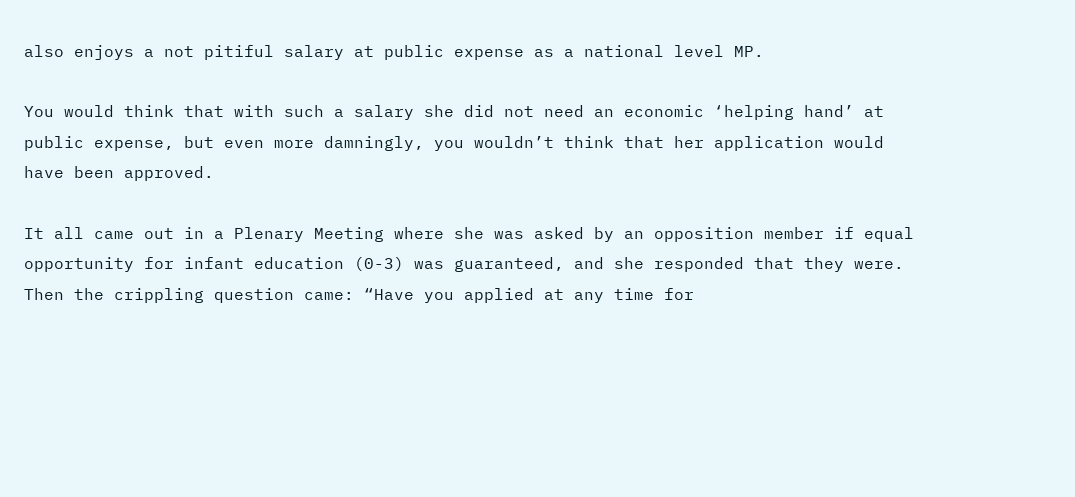also enjoys a not pitiful salary at public expense as a national level MP.

You would think that with such a salary she did not need an economic ‘helping hand’ at public expense, but even more damningly, you wouldn’t think that her application would have been approved.

It all came out in a Plenary Meeting where she was asked by an opposition member if equal opportunity for infant education (0-3) was guaranteed, and she responded that they were. Then the crippling question came: “Have you applied at any time for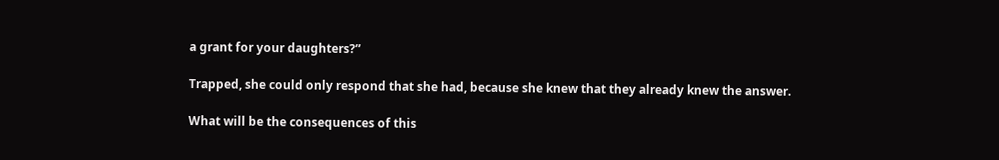a grant for your daughters?”

Trapped, she could only respond that she had, because she knew that they already knew the answer.

What will be the consequences of this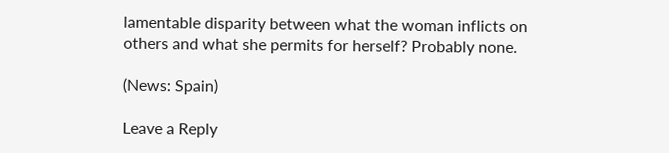lamentable disparity between what the woman inflicts on others and what she permits for herself? Probably none.

(News: Spain)

Leave a Reply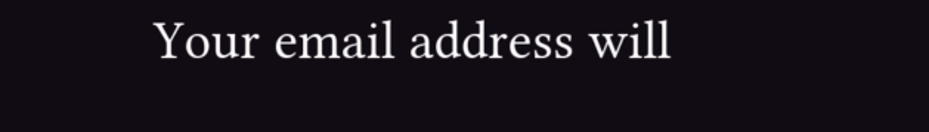Your email address will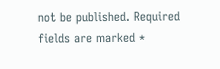not be published. Required fields are marked *